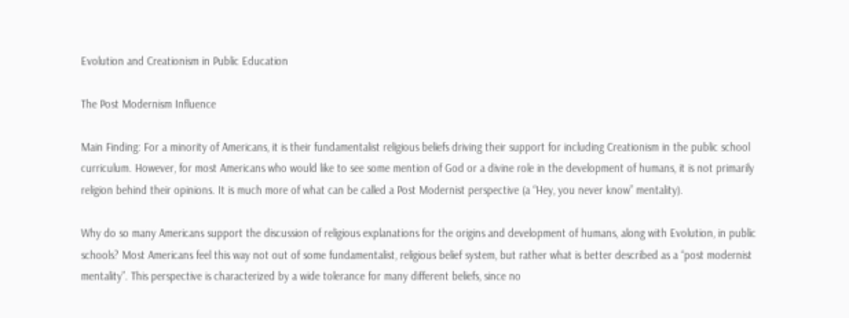Evolution and Creationism in Public Education

The Post Modernism Influence

Main Finding: For a minority of Americans, it is their fundamentalist religious beliefs driving their support for including Creationism in the public school curriculum. However, for most Americans who would like to see some mention of God or a divine role in the development of humans, it is not primarily religion behind their opinions. It is much more of what can be called a Post Modernist perspective (a “Hey, you never know” mentality).

Why do so many Americans support the discussion of religious explanations for the origins and development of humans, along with Evolution, in public schools? Most Americans feel this way not out of some fundamentalist, religious belief system, but rather what is better described as a “post modernist mentality”. This perspective is characterized by a wide tolerance for many different beliefs, since no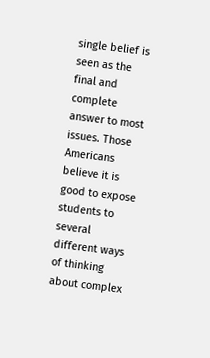single belief is seen as the final and complete answer to most issues. Those Americans believe it is good to expose students to several different ways of thinking about complex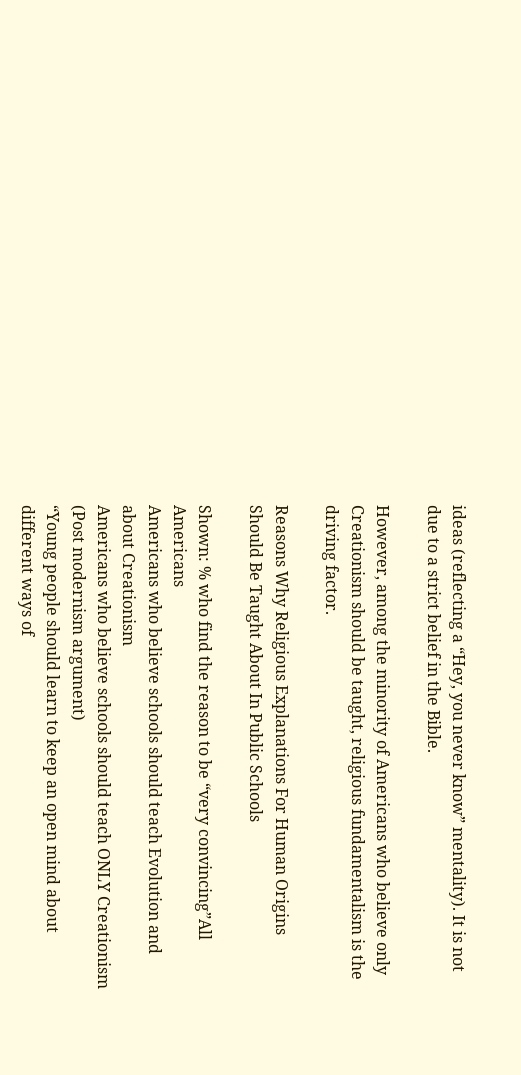ideas (reflecting a “Hey, you never know” mentality). It is not due to a strict belief in the Bible.

However, among the minority of Americans who believe only Creationism should be taught, religious fundamentalism is the driving factor.

Reasons Why Religious Explanations For Human Origins Should Be Taught About In Public Schools

Shown: % who find the reason to be “very convincing”All Americans
Americans who believe schools should teach Evolution and about Creationism
Americans who believe schools should teach ONLY Creationism
(Post modernism argument)
“Young people should learn to keep an open mind about different ways of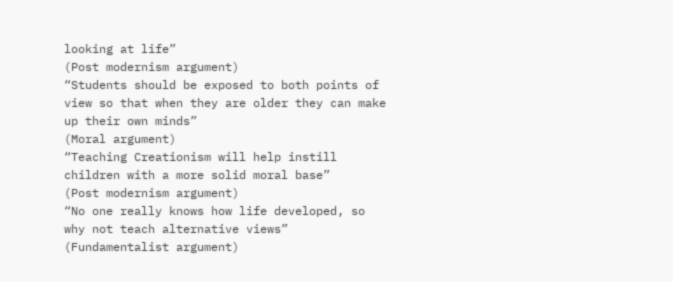looking at life”
(Post modernism argument)
“Students should be exposed to both points of view so that when they are older they can make up their own minds”
(Moral argument)
“Teaching Creationism will help instill children with a more solid moral base”
(Post modernism argument)
“No one really knows how life developed, so why not teach alternative views”
(Fundamentalist argument)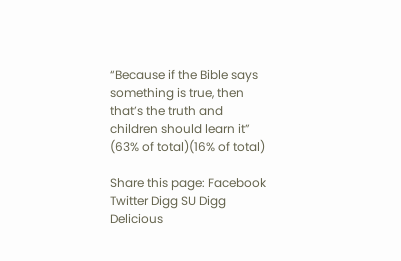“Because if the Bible says something is true, then that’s the truth and children should learn it”
(63% of total)(16% of total)

Share this page: Facebook Twitter Digg SU Digg Delicious